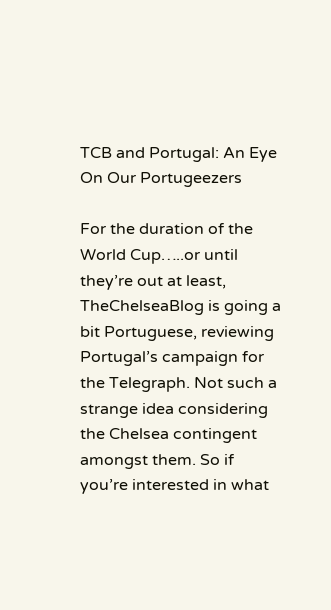TCB and Portugal: An Eye On Our Portugeezers

For the duration of the World Cup…..or until they’re out at least, TheChelseaBlog is going a bit Portuguese, reviewing Portugal’s campaign for the Telegraph. Not such a strange idea considering the Chelsea contingent amongst them. So if you’re interested in what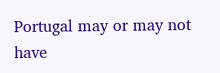Portugal may or may not have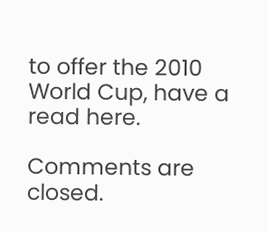to offer the 2010 World Cup, have a read here.

Comments are closed.